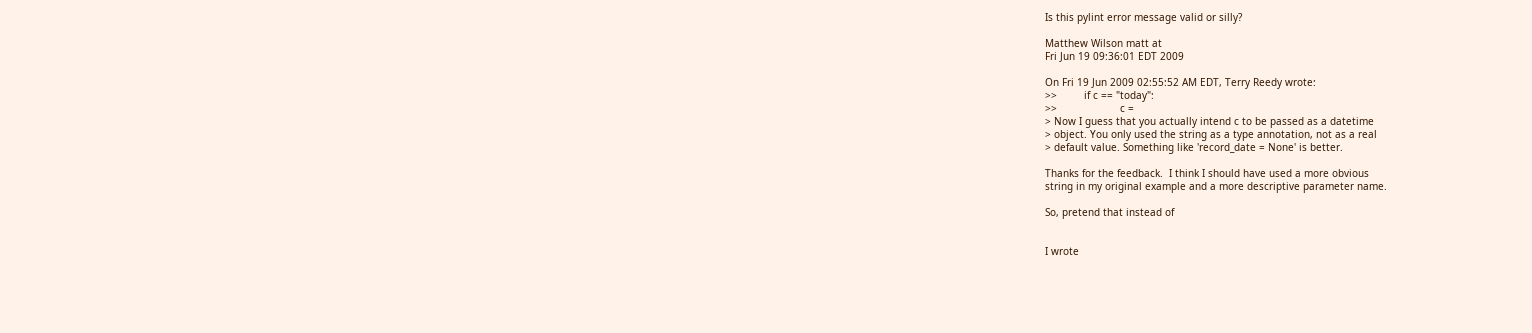Is this pylint error message valid or silly?

Matthew Wilson matt at
Fri Jun 19 09:36:01 EDT 2009

On Fri 19 Jun 2009 02:55:52 AM EDT, Terry Reedy wrote:
>>         if c == "today":
>>                     c =
> Now I guess that you actually intend c to be passed as a datetime
> object. You only used the string as a type annotation, not as a real
> default value. Something like 'record_date = None' is better.

Thanks for the feedback.  I think I should have used a more obvious
string in my original example and a more descriptive parameter name.

So, pretend that instead of


I wrote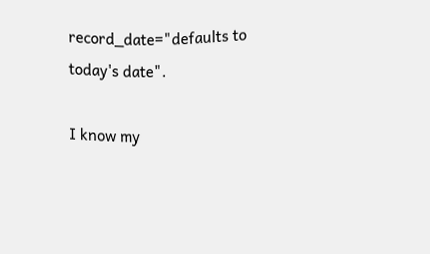record_date="defaults to today's date".

I know my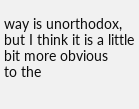way is unorthodox, but I think it is a little bit more obvious
to the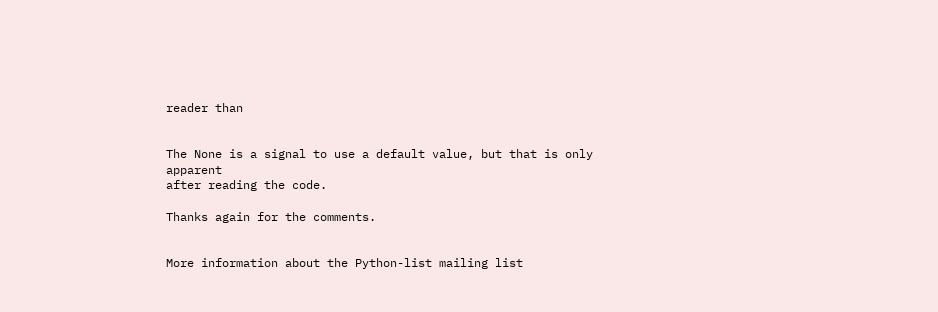reader than


The None is a signal to use a default value, but that is only apparent
after reading the code.

Thanks again for the comments.


More information about the Python-list mailing list